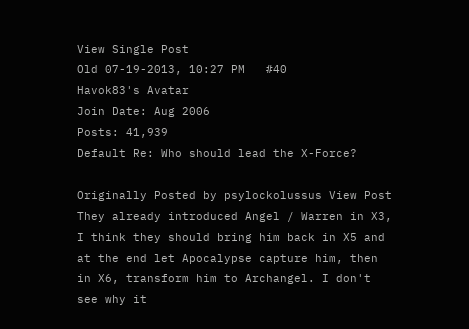View Single Post
Old 07-19-2013, 10:27 PM   #40
Havok83's Avatar
Join Date: Aug 2006
Posts: 41,939
Default Re: Who should lead the X-Force?

Originally Posted by psylockolussus View Post
They already introduced Angel / Warren in X3, I think they should bring him back in X5 and at the end let Apocalypse capture him, then in X6, transform him to Archangel. I don't see why it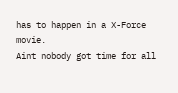has to happen in a X-Force movie.
Aint nobody got time for all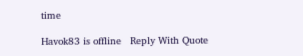time

Havok83 is offline   Reply With Quote